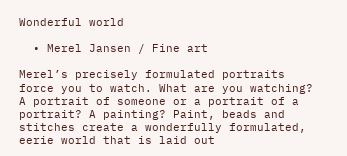Wonderful world

  • Merel Jansen / Fine art

Merel’s precisely formulated portraits force you to watch. What are you watching? A portrait of someone or a portrait of a portrait? A painting? Paint, beads and stitches create a wonderfully formulated, eerie world that is laid out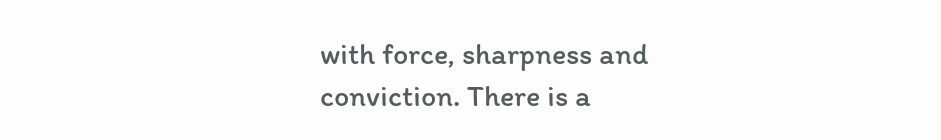with force, sharpness and conviction. There is a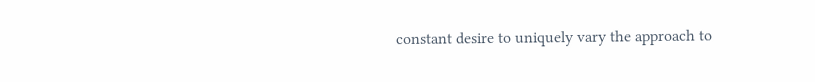constant desire to uniquely vary the approach to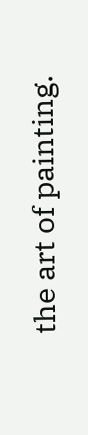the art of painting.